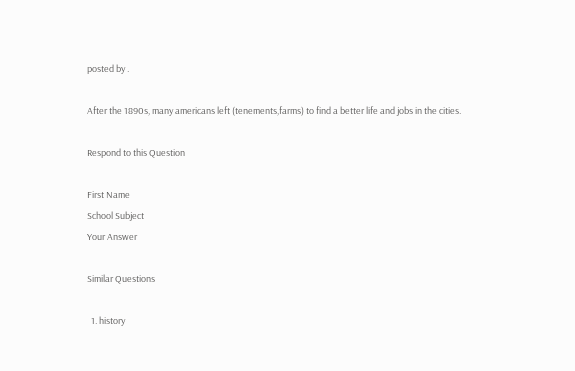posted by .

After the 1890s, many americans left (tenements,farms) to find a better life and jobs in the cities.

Respond to this Question

First Name
School Subject
Your Answer

Similar Questions

  1. history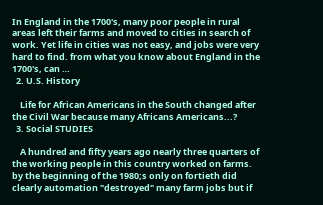In England in the 1700's, many poor people in rural areas left their farms and moved to cities in search of work. Yet life in cities was not easy, and jobs were very hard to find. from what you know about England in the 1700's, can …
  2. U.S. History

    Life for African Americans in the South changed after the Civil War because many Africans Americans...?
  3. Social STUDIES

    A hundred and fifty years ago nearly three quarters of the working people in this country worked on farms. by the beginning of the 1980;s only on fortieth did clearly automation "destroyed" many farm jobs but if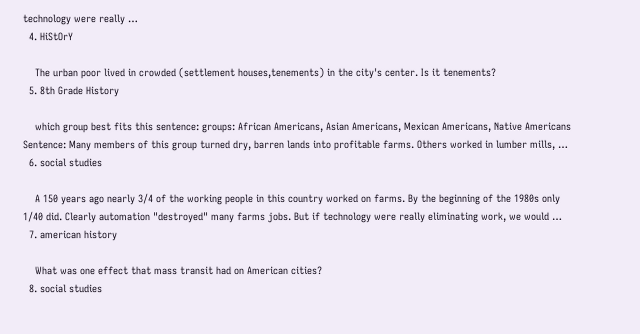technology were really …
  4. HiStOrY

    The urban poor lived in crowded (settlement houses,tenements) in the city's center. Is it tenements?
  5. 8th Grade History

    which group best fits this sentence: groups: African Americans, Asian Americans, Mexican Americans, Native Americans Sentence: Many members of this group turned dry, barren lands into profitable farms. Others worked in lumber mills, …
  6. social studies

    A 150 years ago nearly 3/4 of the working people in this country worked on farms. By the beginning of the 1980s only 1/40 did. Clearly automation "destroyed" many farms jobs. But if technology were really eliminating work, we would …
  7. american history

    What was one effect that mass transit had on American cities?
  8. social studies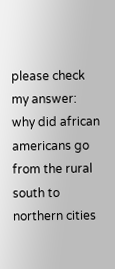please check my answer: why did african americans go from the rural south to northern cities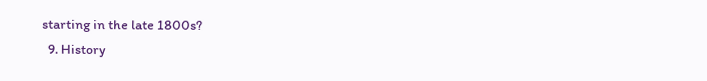starting in the late 1800s?
  9. History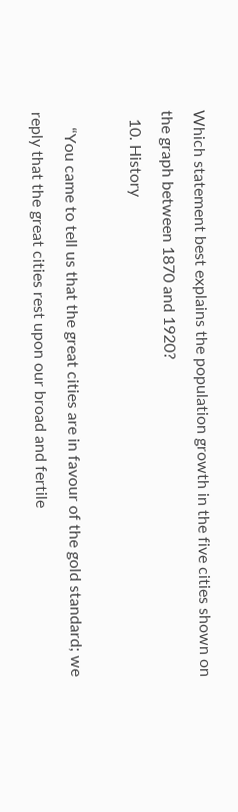Which statement best explains the population growth in the five cities shown on the graph between 1870 and 1920?
  10. History

    “You came to tell us that the great cities are in favour of the gold standard; we reply that the great cities rest upon our broad and fertile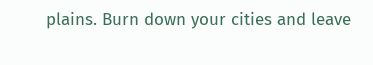plains. Burn down your cities and leave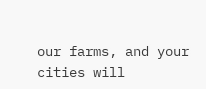our farms, and your cities will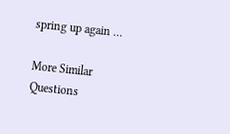spring up again …

More Similar Questions